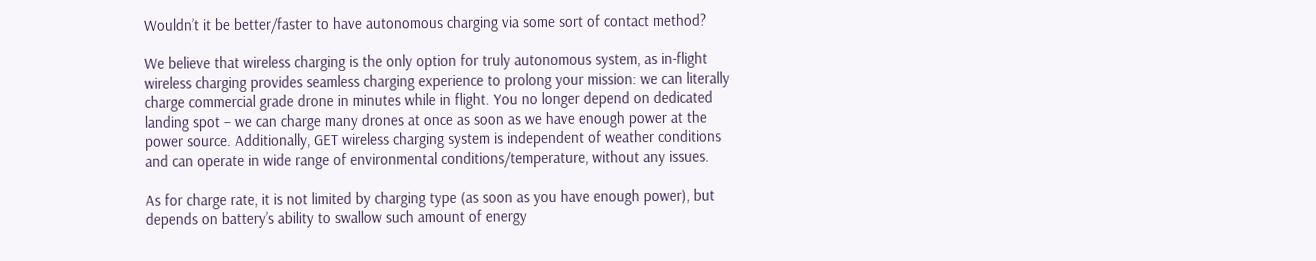Wouldn’t it be better/faster to have autonomous charging via some sort of contact method?

We believe that wireless charging is the only option for truly autonomous system, as in-flight wireless charging provides seamless charging experience to prolong your mission: we can literally charge commercial grade drone in minutes while in flight. You no longer depend on dedicated landing spot – we can charge many drones at once as soon as we have enough power at the power source. Additionally, GET wireless charging system is independent of weather conditions and can operate in wide range of environmental conditions/temperature, without any issues.

As for charge rate, it is not limited by charging type (as soon as you have enough power), but depends on battery’s ability to swallow such amount of energy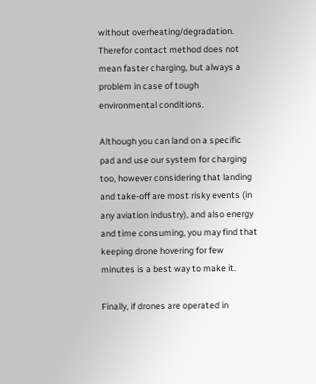without overheating/degradation. Therefor contact method does not mean faster charging, but always a problem in case of tough environmental conditions.

Although you can land on a specific pad and use our system for charging too, however considering that landing and take-off are most risky events (in any aviation industry), and also energy and time consuming, you may find that keeping drone hovering for few minutes is a best way to make it.

Finally, if drones are operated in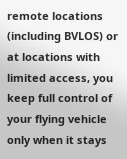remote locations (including BVLOS) or at locations with limited access, you keep full control of your flying vehicle only when it stays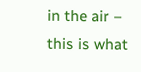in the air – this is what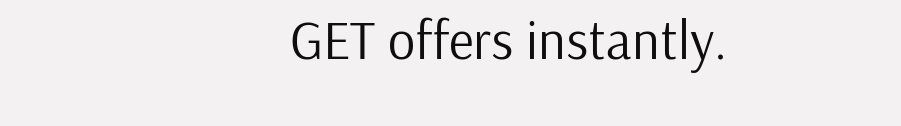GET offers instantly.